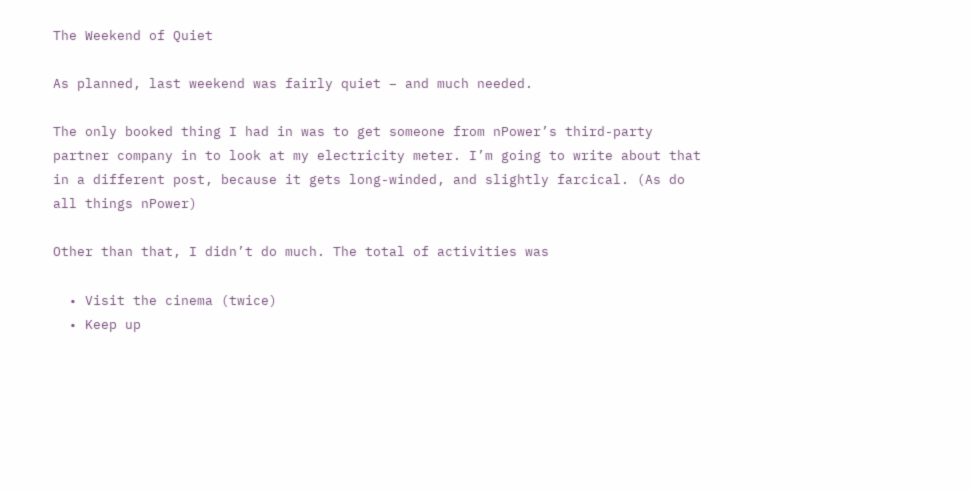The Weekend of Quiet

As planned, last weekend was fairly quiet – and much needed.

The only booked thing I had in was to get someone from nPower’s third-party partner company in to look at my electricity meter. I’m going to write about that in a different post, because it gets long-winded, and slightly farcical. (As do all things nPower)

Other than that, I didn’t do much. The total of activities was

  • Visit the cinema (twice)
  • Keep up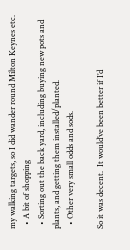my walking targets, so I did wander round Milton Keynes etc.
  • A bit of shopping
  • Sorting out the back yard, including buying new pots and plants, and getting them installed/planted.
  • Other very small odds and sods.

So it was decent.  It would’ve been better if I’d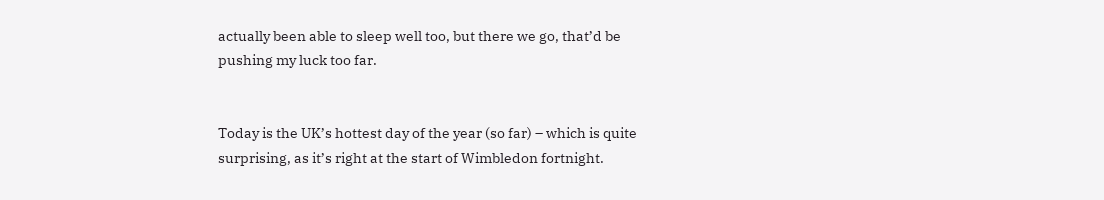actually been able to sleep well too, but there we go, that’d be pushing my luck too far.


Today is the UK’s hottest day of the year (so far) – which is quite surprising, as it’s right at the start of Wimbledon fortnight.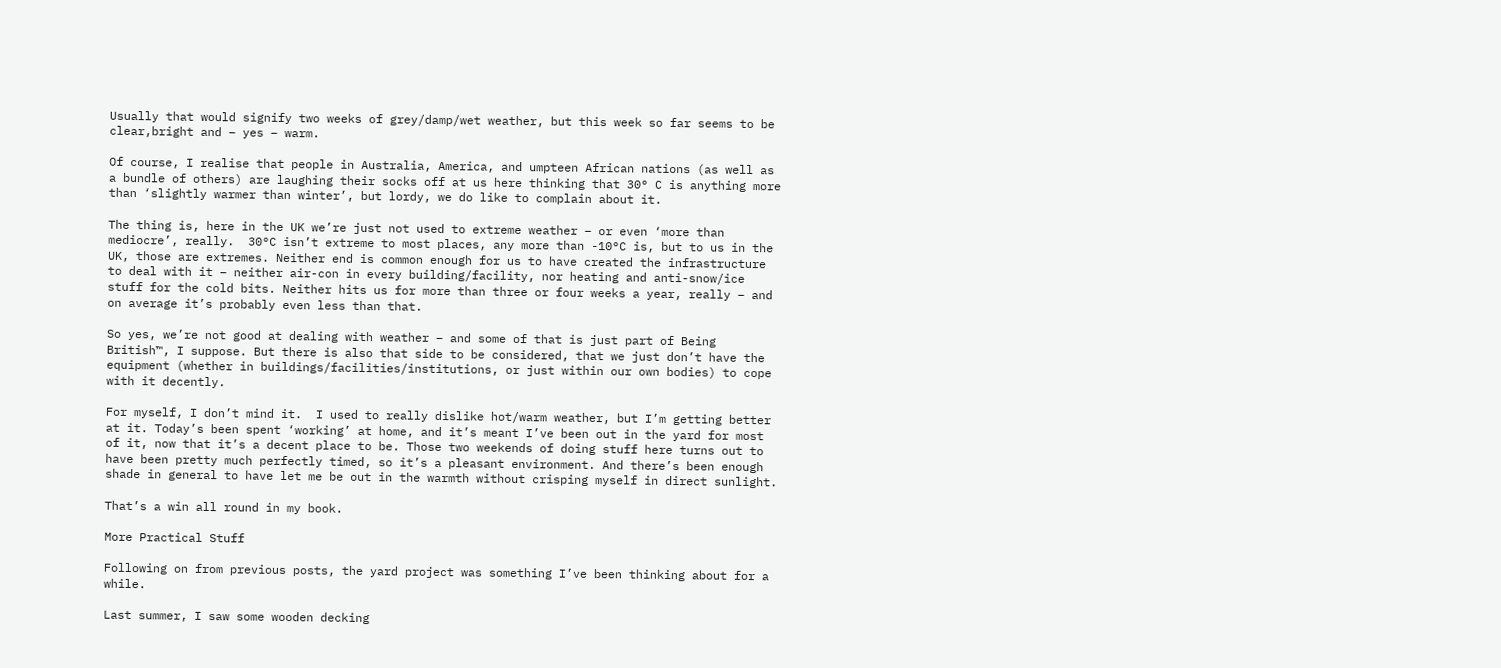Usually that would signify two weeks of grey/damp/wet weather, but this week so far seems to be clear,bright and – yes – warm.

Of course, I realise that people in Australia, America, and umpteen African nations (as well as a bundle of others) are laughing their socks off at us here thinking that 30° C is anything more than ‘slightly warmer than winter’, but lordy, we do like to complain about it.

The thing is, here in the UK we’re just not used to extreme weather – or even ‘more than mediocre’, really.  30°C isn’t extreme to most places, any more than -10°C is, but to us in the UK, those are extremes. Neither end is common enough for us to have created the infrastructure to deal with it – neither air-con in every building/facility, nor heating and anti-snow/ice stuff for the cold bits. Neither hits us for more than three or four weeks a year, really – and on average it’s probably even less than that.

So yes, we’re not good at dealing with weather – and some of that is just part of Being British™, I suppose. But there is also that side to be considered, that we just don’t have the equipment (whether in buildings/facilities/institutions, or just within our own bodies) to cope with it decently.

For myself, I don’t mind it.  I used to really dislike hot/warm weather, but I’m getting better at it. Today’s been spent ‘working’ at home, and it’s meant I’ve been out in the yard for most of it, now that it’s a decent place to be. Those two weekends of doing stuff here turns out to have been pretty much perfectly timed, so it’s a pleasant environment. And there’s been enough shade in general to have let me be out in the warmth without crisping myself in direct sunlight.

That’s a win all round in my book.

More Practical Stuff

Following on from previous posts, the yard project was something I’ve been thinking about for a while.

Last summer, I saw some wooden decking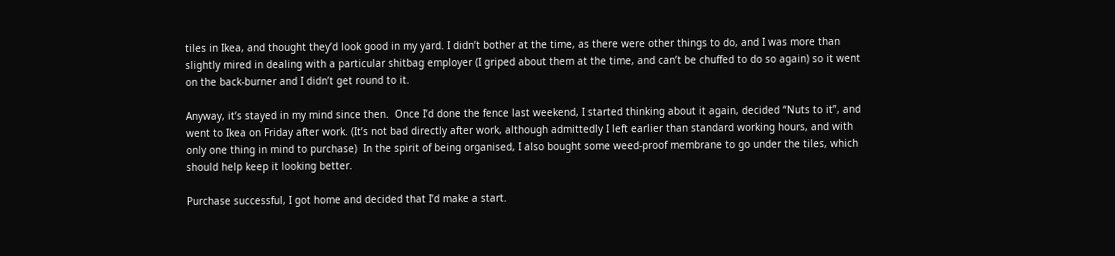tiles in Ikea, and thought they’d look good in my yard. I didn’t bother at the time, as there were other things to do, and I was more than slightly mired in dealing with a particular shitbag employer (I griped about them at the time, and can’t be chuffed to do so again) so it went on the back-burner and I didn’t get round to it.

Anyway, it’s stayed in my mind since then.  Once I’d done the fence last weekend, I started thinking about it again, decided “Nuts to it”, and went to Ikea on Friday after work. (It’s not bad directly after work, although admittedly I left earlier than standard working hours, and with only one thing in mind to purchase)  In the spirit of being organised, I also bought some weed-proof membrane to go under the tiles, which should help keep it looking better.

Purchase successful, I got home and decided that I’d make a start.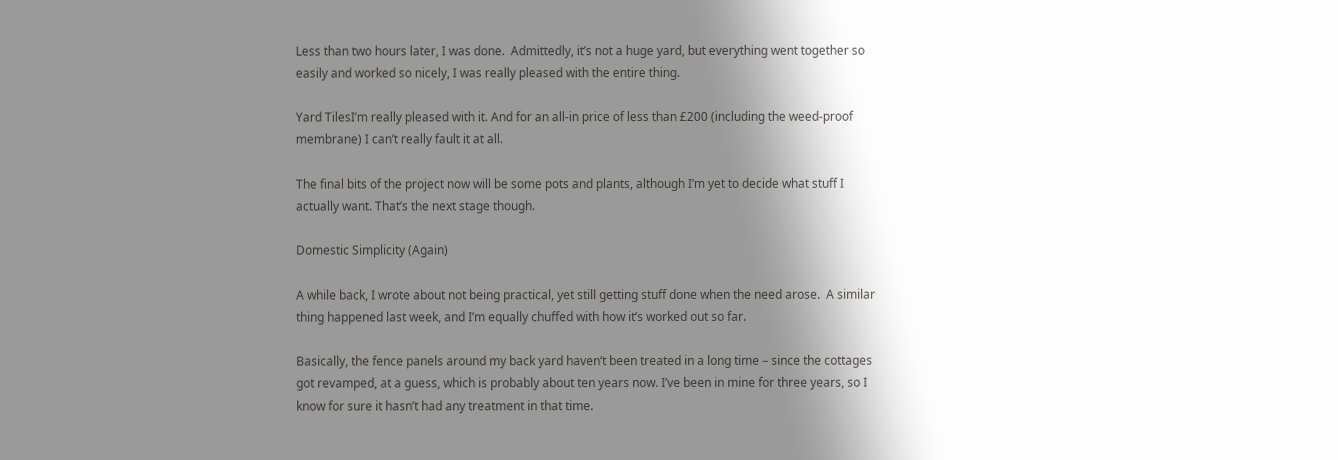Less than two hours later, I was done.  Admittedly, it’s not a huge yard, but everything went together so easily and worked so nicely, I was really pleased with the entire thing.

Yard TilesI’m really pleased with it. And for an all-in price of less than £200 (including the weed-proof membrane) I can’t really fault it at all.

The final bits of the project now will be some pots and plants, although I’m yet to decide what stuff I actually want. That’s the next stage though.

Domestic Simplicity (Again)

A while back, I wrote about not being practical, yet still getting stuff done when the need arose.  A similar thing happened last week, and I’m equally chuffed with how it’s worked out so far.

Basically, the fence panels around my back yard haven’t been treated in a long time – since the cottages got revamped, at a guess, which is probably about ten years now. I’ve been in mine for three years, so I know for sure it hasn’t had any treatment in that time.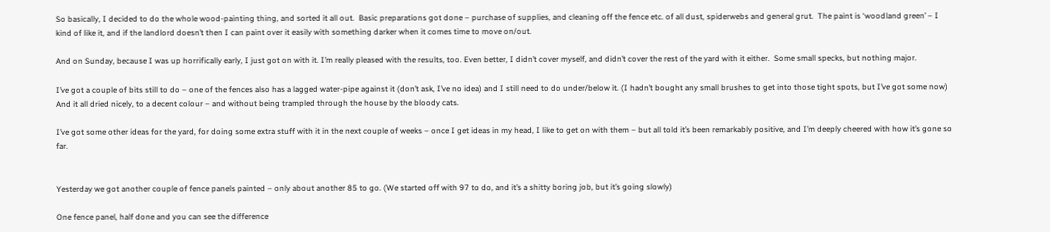So basically, I decided to do the whole wood-painting thing, and sorted it all out.  Basic preparations got done – purchase of supplies, and cleaning off the fence etc. of all dust, spiderwebs and general grut.  The paint is ‘woodland green’ – I kind of like it, and if the landlord doesn’t then I can paint over it easily with something darker when it comes time to move on/out.

And on Sunday, because I was up horrifically early, I just got on with it. I’m really pleased with the results, too. Even better, I didn’t cover myself, and didn’t cover the rest of the yard with it either.  Some small specks, but nothing major.

I’ve got a couple of bits still to do – one of the fences also has a lagged water-pipe against it (don’t ask, I’ve no idea) and I still need to do under/below it. (I hadn’t bought any small brushes to get into those tight spots, but I’ve got some now)  And it all dried nicely, to a decent colour – and without being trampled through the house by the bloody cats.

I’ve got some other ideas for the yard, for doing some extra stuff with it in the next couple of weeks – once I get ideas in my head, I like to get on with them – but all told it’s been remarkably positive, and I’m deeply cheered with how it’s gone so far.


Yesterday we got another couple of fence panels painted – only about another 85 to go. (We started off with 97 to do, and it’s a shitty boring job, but it’s going slowly)

One fence panel, half done and you can see the difference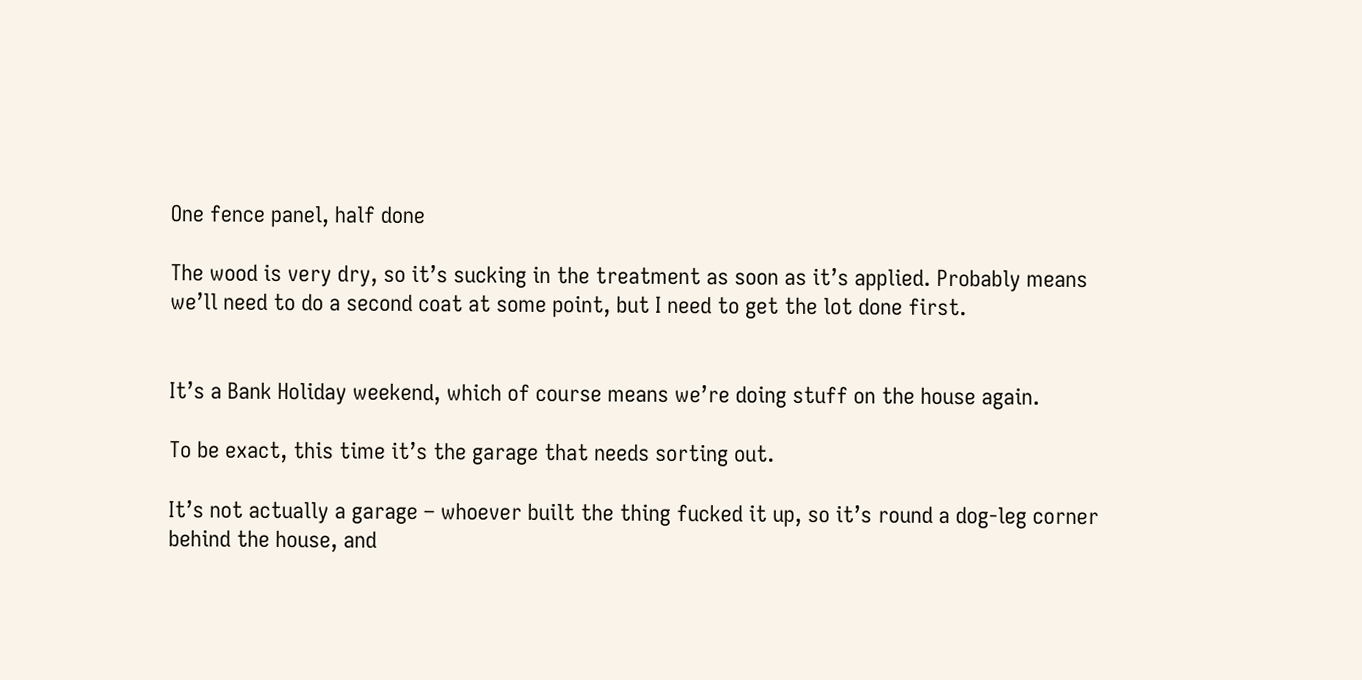One fence panel, half done

The wood is very dry, so it’s sucking in the treatment as soon as it’s applied. Probably means we’ll need to do a second coat at some point, but I need to get the lot done first.


It’s a Bank Holiday weekend, which of course means we’re doing stuff on the house again.

To be exact, this time it’s the garage that needs sorting out.

It’s not actually a garage – whoever built the thing fucked it up, so it’s round a dog-leg corner behind the house, and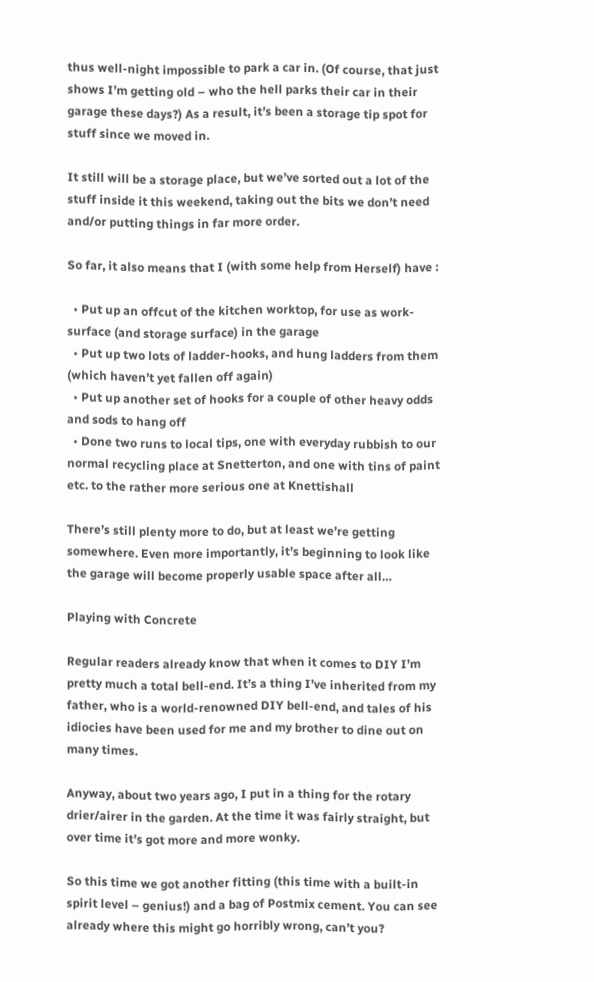thus well-night impossible to park a car in. (Of course, that just shows I’m getting old – who the hell parks their car in their garage these days?) As a result, it’s been a storage tip spot for stuff since we moved in.

It still will be a storage place, but we’ve sorted out a lot of the stuff inside it this weekend, taking out the bits we don’t need and/or putting things in far more order.

So far, it also means that I (with some help from Herself) have :

  • Put up an offcut of the kitchen worktop, for use as work-surface (and storage surface) in the garage
  • Put up two lots of ladder-hooks, and hung ladders from them (which haven’t yet fallen off again)
  • Put up another set of hooks for a couple of other heavy odds and sods to hang off
  • Done two runs to local tips, one with everyday rubbish to our normal recycling place at Snetterton, and one with tins of paint etc. to the rather more serious one at Knettishall

There’s still plenty more to do, but at least we’re getting somewhere. Even more importantly, it’s beginning to look like the garage will become properly usable space after all…

Playing with Concrete

Regular readers already know that when it comes to DIY I’m pretty much a total bell-end. It’s a thing I’ve inherited from my father, who is a world-renowned DIY bell-end, and tales of his idiocies have been used for me and my brother to dine out on many times.

Anyway, about two years ago, I put in a thing for the rotary drier/airer in the garden. At the time it was fairly straight, but over time it’s got more and more wonky.

So this time we got another fitting (this time with a built-in spirit level – genius!) and a bag of Postmix cement. You can see already where this might go horribly wrong, can’t you?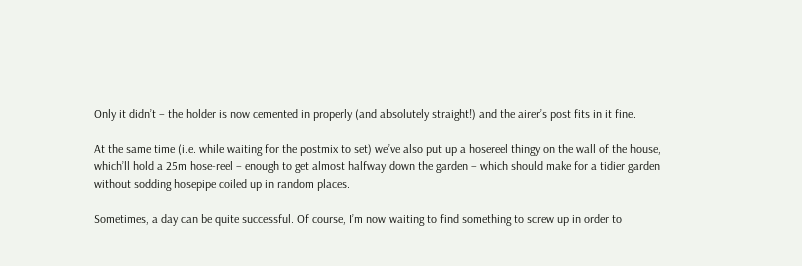Only it didn’t – the holder is now cemented in properly (and absolutely straight!) and the airer’s post fits in it fine.

At the same time (i.e. while waiting for the postmix to set) we’ve also put up a hosereel thingy on the wall of the house, which’ll hold a 25m hose-reel – enough to get almost halfway down the garden – which should make for a tidier garden without sodding hosepipe coiled up in random places.

Sometimes, a day can be quite successful. Of course, I’m now waiting to find something to screw up in order to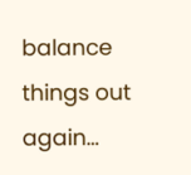balance things out again…